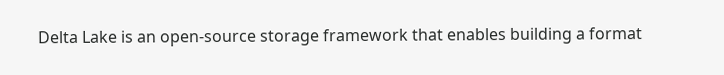Delta Lake is an open-source storage framework that enables building a format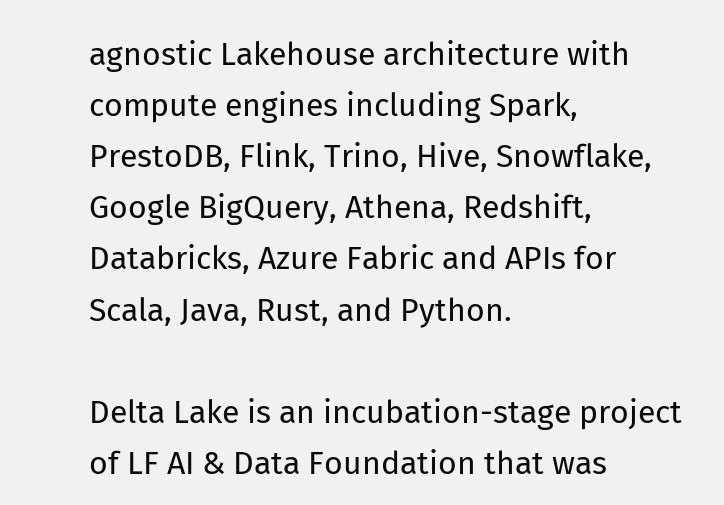agnostic Lakehouse architecture with compute engines including Spark, PrestoDB, Flink, Trino, Hive, Snowflake, Google BigQuery, Athena, Redshift, Databricks, Azure Fabric and APIs for Scala, Java, Rust, and Python.

Delta Lake is an incubation-stage project of LF AI & Data Foundation that was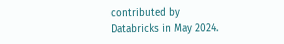contributed by Databricks in May 2024.